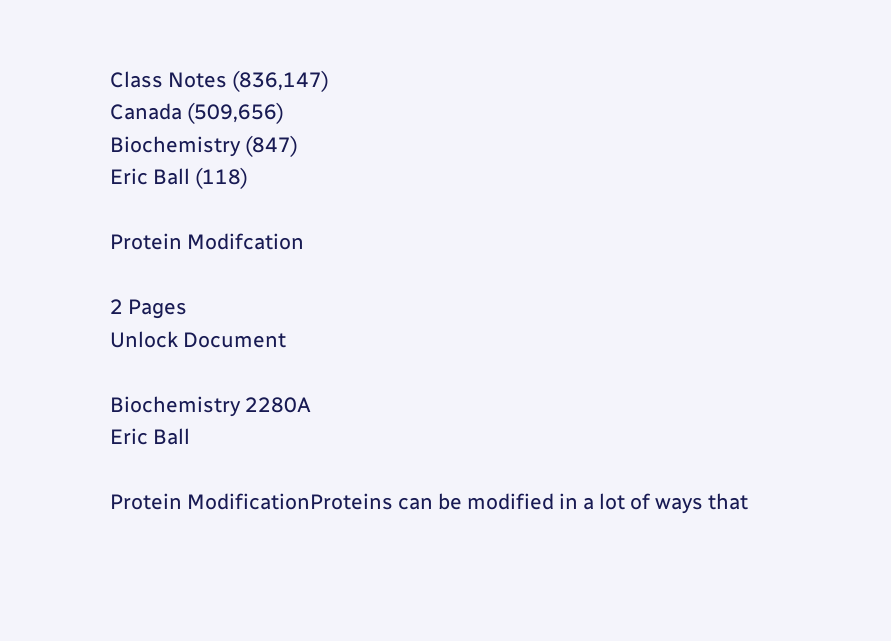Class Notes (836,147)
Canada (509,656)
Biochemistry (847)
Eric Ball (118)

Protein Modifcation

2 Pages
Unlock Document

Biochemistry 2280A
Eric Ball

Protein ModificationProteins can be modified in a lot of ways that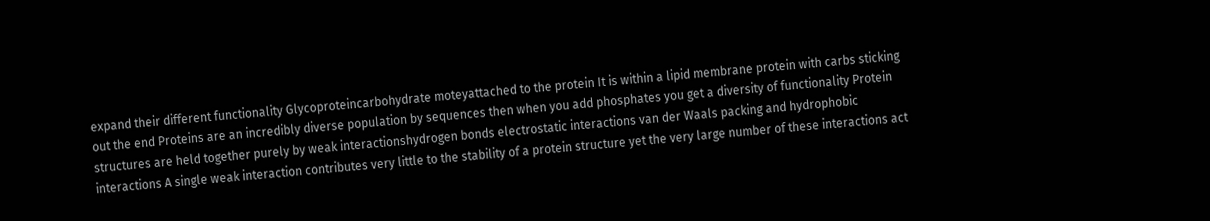expand their different functionality Glycoproteincarbohydrate moteyattached to the protein It is within a lipid membrane protein with carbs sticking out the end Proteins are an incredibly diverse population by sequences then when you add phosphates you get a diversity of functionality Protein structures are held together purely by weak interactionshydrogen bonds electrostatic interactions van der Waals packing and hydrophobic interactions A single weak interaction contributes very little to the stability of a protein structure yet the very large number of these interactions act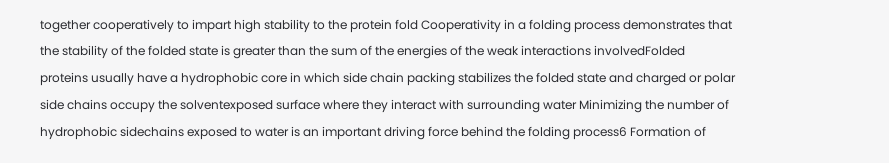together cooperatively to impart high stability to the protein fold Cooperativity in a folding process demonstrates that the stability of the folded state is greater than the sum of the energies of the weak interactions involvedFolded proteins usually have a hydrophobic core in which side chain packing stabilizes the folded state and charged or polar side chains occupy the solventexposed surface where they interact with surrounding water Minimizing the number of hydrophobic sidechains exposed to water is an important driving force behind the folding process6 Formation of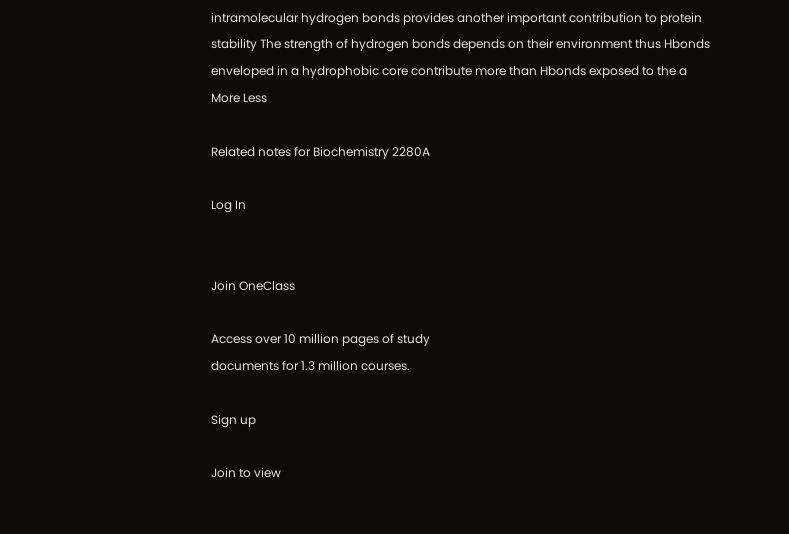intramolecular hydrogen bonds provides another important contribution to protein stability The strength of hydrogen bonds depends on their environment thus Hbonds enveloped in a hydrophobic core contribute more than Hbonds exposed to the a
More Less

Related notes for Biochemistry 2280A

Log In


Join OneClass

Access over 10 million pages of study
documents for 1.3 million courses.

Sign up

Join to view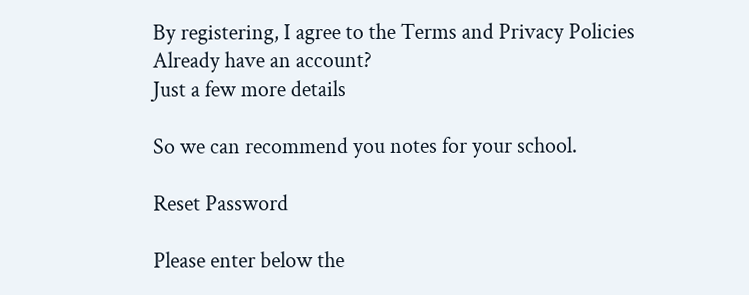By registering, I agree to the Terms and Privacy Policies
Already have an account?
Just a few more details

So we can recommend you notes for your school.

Reset Password

Please enter below the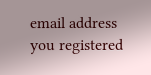email address you registered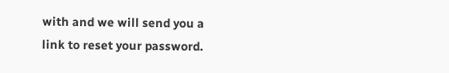with and we will send you a link to reset your password.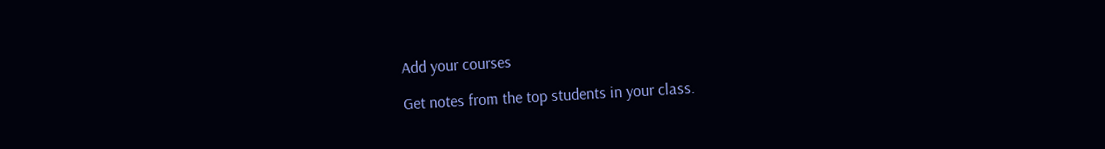Add your courses

Get notes from the top students in your class.